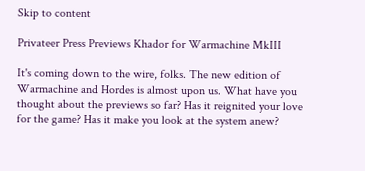Skip to content

Privateer Press Previews Khador for Warmachine MkIII

It's coming down to the wire, folks. The new edition of Warmachine and Hordes is almost upon us. What have you thought about the previews so far? Has it reignited your love for the game? Has it make you look at the system anew?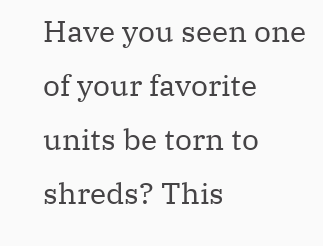Have you seen one of your favorite units be torn to shreds? This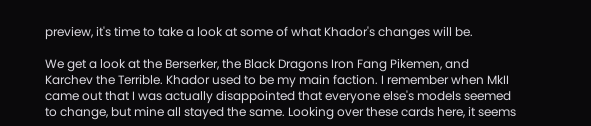preview, it's time to take a look at some of what Khador's changes will be.

We get a look at the Berserker, the Black Dragons Iron Fang Pikemen, and Karchev the Terrible. Khador used to be my main faction. I remember when MkII came out that I was actually disappointed that everyone else's models seemed to change, but mine all stayed the same. Looking over these cards here, it seems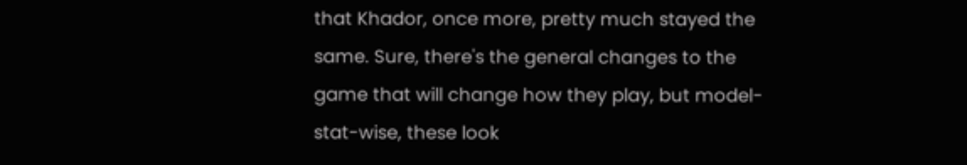that Khador, once more, pretty much stayed the same. Sure, there's the general changes to the game that will change how they play, but model-stat-wise, these look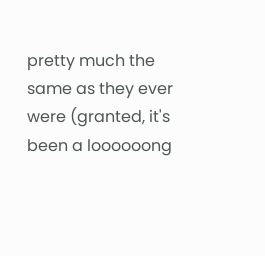pretty much the same as they ever were (granted, it's been a loooooong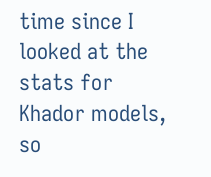time since I looked at the stats for Khador models, so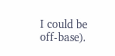I could be off-base).